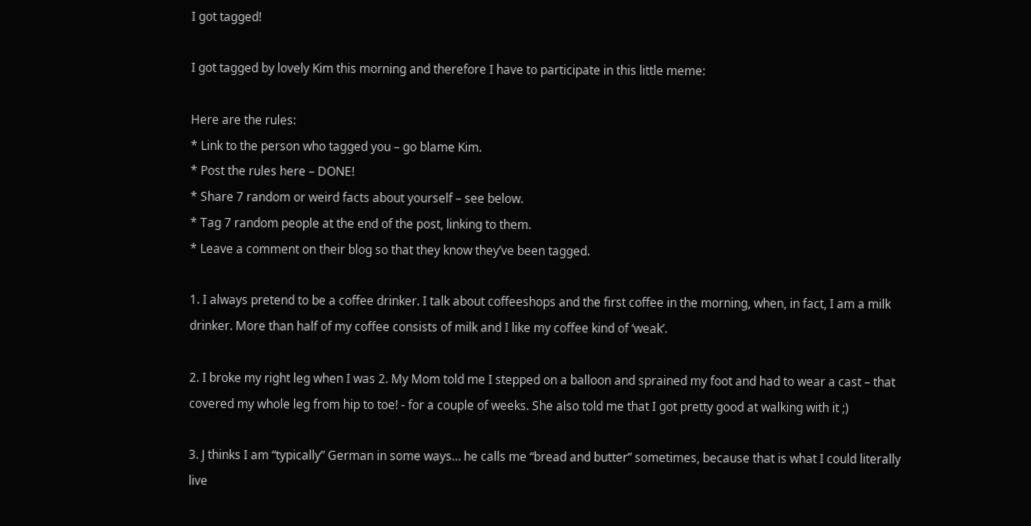I got tagged!

I got tagged by lovely Kim this morning and therefore I have to participate in this little meme:

Here are the rules:
* Link to the person who tagged you – go blame Kim.
* Post the rules here – DONE!
* Share 7 random or weird facts about yourself – see below.
* Tag 7 random people at the end of the post, linking to them.
* Leave a comment on their blog so that they know they’ve been tagged.

1. I always pretend to be a coffee drinker. I talk about coffeeshops and the first coffee in the morning, when, in fact, I am a milk drinker. More than half of my coffee consists of milk and I like my coffee kind of ‘weak’.

2. I broke my right leg when I was 2. My Mom told me I stepped on a balloon and sprained my foot and had to wear a cast – that covered my whole leg from hip to toe! - for a couple of weeks. She also told me that I got pretty good at walking with it ;)

3. J thinks I am “typically” German in some ways… he calls me “bread and butter” sometimes, because that is what I could literally live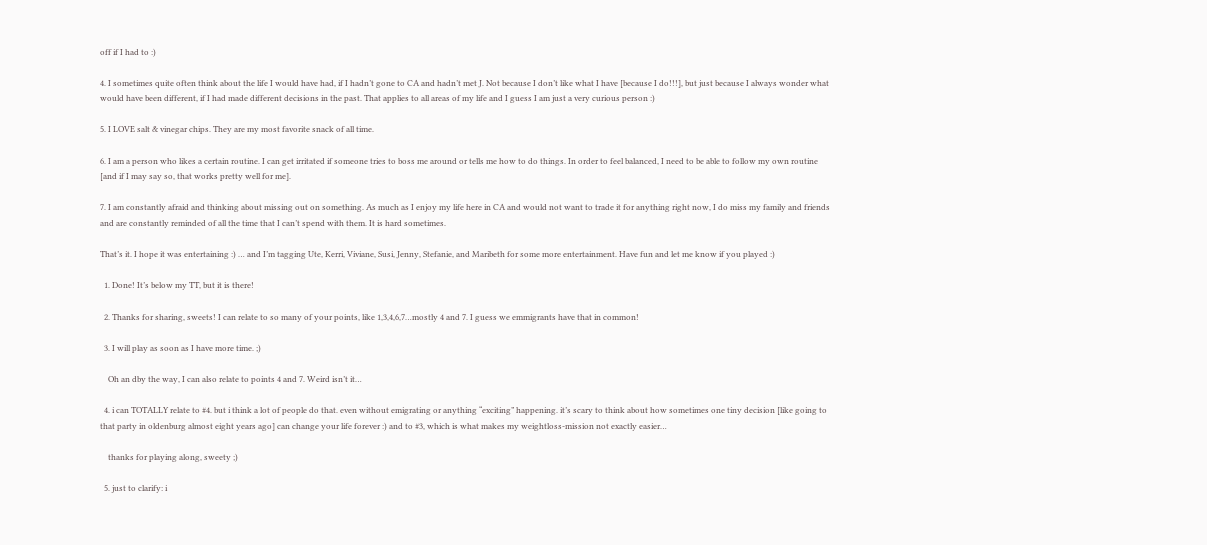off if I had to :)

4. I sometimes quite often think about the life I would have had, if I hadn’t gone to CA and hadn’t met J. Not because I don’t like what I have [because I do!!!], but just because I always wonder what would have been different, if I had made different decisions in the past. That applies to all areas of my life and I guess I am just a very curious person :)

5. I LOVE salt & vinegar chips. They are my most favorite snack of all time.

6. I am a person who likes a certain routine. I can get irritated if someone tries to boss me around or tells me how to do things. In order to feel balanced, I need to be able to follow my own routine [and if I may say so, that works pretty well for me].

7. I am constantly afraid and thinking about missing out on something. As much as I enjoy my life here in CA and would not want to trade it for anything right now, I do miss my family and friends and are constantly reminded of all the time that I can’t spend with them. It is hard sometimes.

That’s it. I hope it was entertaining :) … and I’m tagging Ute, Kerri, Viviane, Susi, Jenny, Stefanie, and Maribeth for some more entertainment. Have fun and let me know if you played :)

  1. Done! It’s below my TT, but it is there!

  2. Thanks for sharing, sweets! I can relate to so many of your points, like 1,3,4,6,7…mostly 4 and 7. I guess we emmigrants have that in common!

  3. I will play as soon as I have more time. ;)

    Oh an dby the way, I can also relate to points 4 and 7. Weird isn’t it…

  4. i can TOTALLY relate to #4. but i think a lot of people do that. even without emigrating or anything “exciting” happening. it’s scary to think about how sometimes one tiny decision [like going to that party in oldenburg almost eight years ago] can change your life forever :) and to #3, which is what makes my weightloss-mission not exactly easier…

    thanks for playing along, sweety ;)

  5. just to clarify: i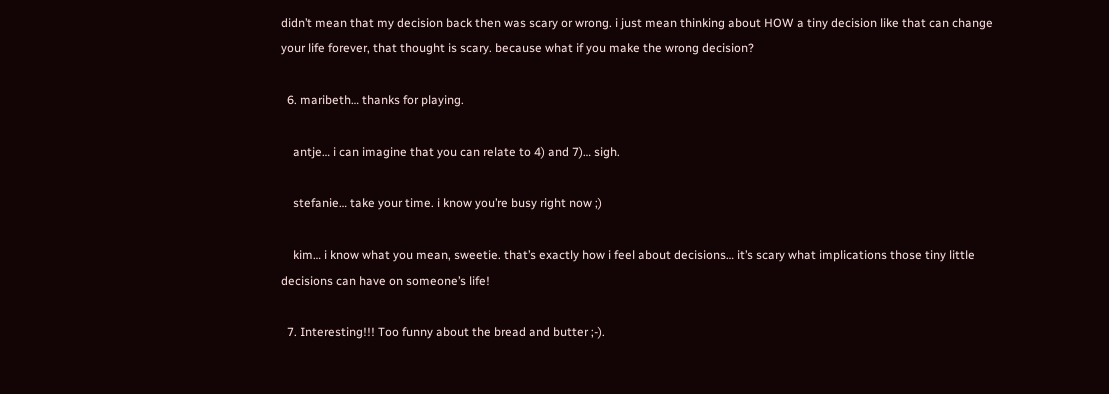didn’t mean that my decision back then was scary or wrong. i just mean thinking about HOW a tiny decision like that can change your life forever, that thought is scary. because what if you make the wrong decision?

  6. maribeth… thanks for playing.

    antje… i can imagine that you can relate to 4) and 7)… sigh.

    stefanie… take your time. i know you’re busy right now ;)

    kim… i know what you mean, sweetie. that’s exactly how i feel about decisions… it’s scary what implications those tiny little decisions can have on someone’s life!

  7. Interesting!!! Too funny about the bread and butter ;-).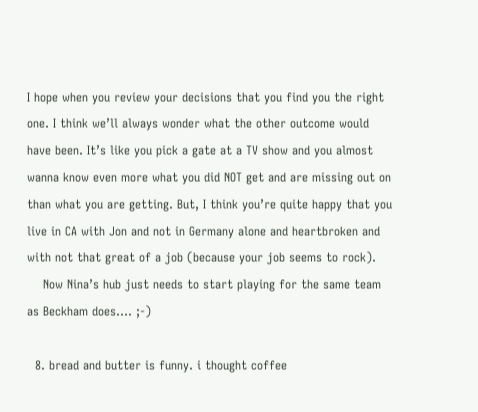I hope when you review your decisions that you find you the right one. I think we’ll always wonder what the other outcome would have been. It’s like you pick a gate at a TV show and you almost wanna know even more what you did NOT get and are missing out on than what you are getting. But, I think you’re quite happy that you live in CA with Jon and not in Germany alone and heartbroken and with not that great of a job (because your job seems to rock).
    Now Nina’s hub just needs to start playing for the same team as Beckham does…. ;-)

  8. bread and butter is funny. i thought coffee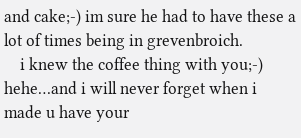and cake;-) im sure he had to have these a lot of times being in grevenbroich.
    i knew the coffee thing with you;-) hehe…and i will never forget when i made u have your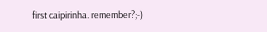first caipirinha. remember?;-)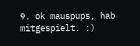9. ok mauspups, hab mitgespielt. :)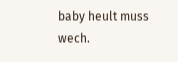baby heult muss wech.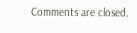Comments are closed.